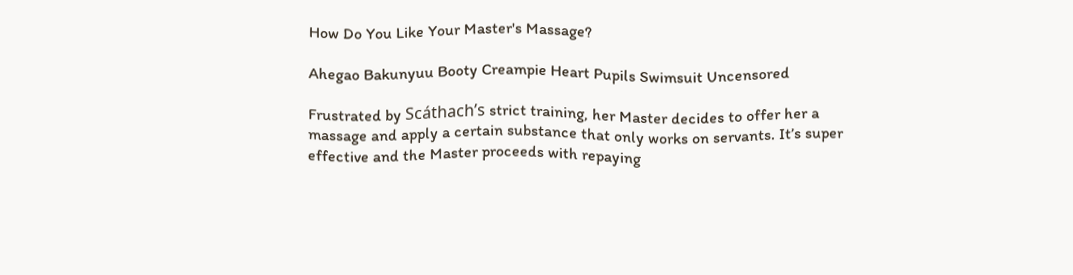How Do You Like Your Master's Massage?

Ahegao Bakunyuu Booty Creampie Heart Pupils Swimsuit Uncensored

Frustrated by Scáthach’s strict training, her Master decides to offer her a massage and apply a certain substance that only works on servants. It’s super effective and the Master proceeds with repaying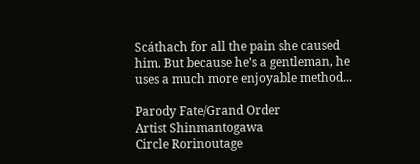Scáthach for all the pain she caused him. But because he’s a gentleman, he uses a much more enjoyable method...

Parody Fate/Grand Order
Artist Shinmantogawa
Circle Rorinoutage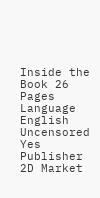Inside the Book 26 Pages
Language English
Uncensored Yes
Publisher 2D Market